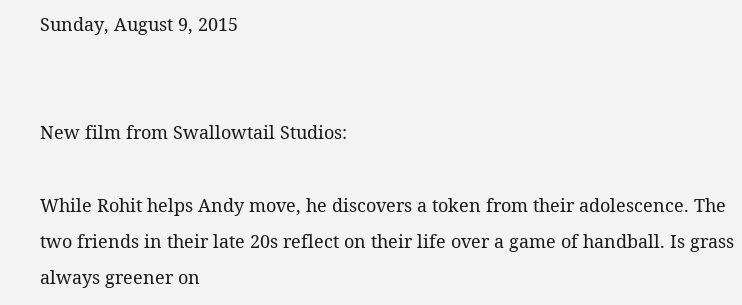Sunday, August 9, 2015


New film from Swallowtail Studios:

While Rohit helps Andy move, he discovers a token from their adolescence. The two friends in their late 20s reflect on their life over a game of handball. Is grass always greener on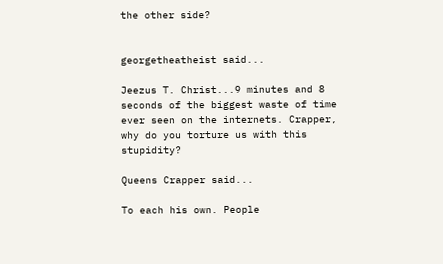the other side?


georgetheatheist said...

Jeezus T. Christ...9 minutes and 8 seconds of the biggest waste of time ever seen on the internets. Crapper, why do you torture us with this stupidity?

Queens Crapper said...

To each his own. People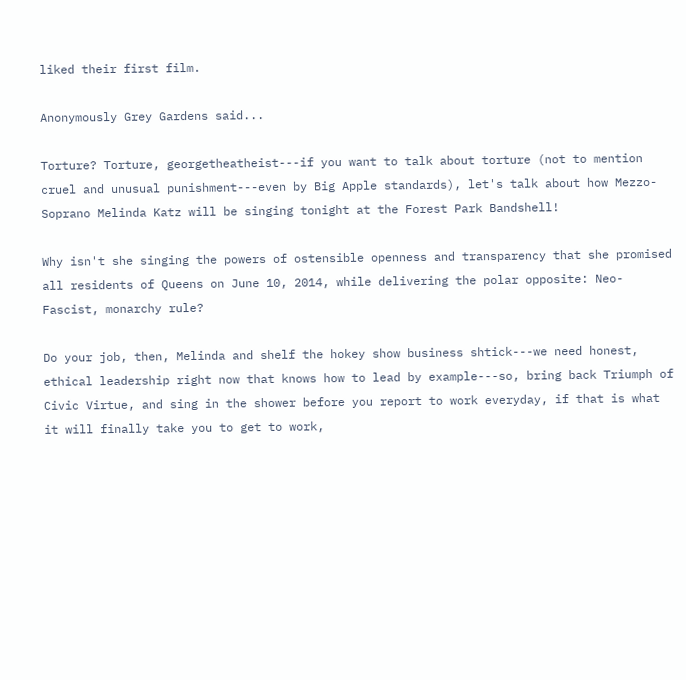liked their first film.

Anonymously Grey Gardens said...

Torture? Torture, georgetheatheist---if you want to talk about torture (not to mention cruel and unusual punishment---even by Big Apple standards), let's talk about how Mezzo-Soprano Melinda Katz will be singing tonight at the Forest Park Bandshell!

Why isn't she singing the powers of ostensible openness and transparency that she promised all residents of Queens on June 10, 2014, while delivering the polar opposite: Neo-Fascist, monarchy rule?

Do your job, then, Melinda and shelf the hokey show business shtick---we need honest, ethical leadership right now that knows how to lead by example---so, bring back Triumph of Civic Virtue, and sing in the shower before you report to work everyday, if that is what it will finally take you to get to work,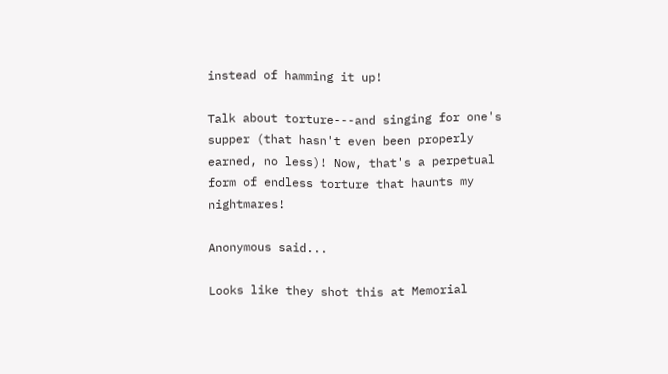instead of hamming it up!

Talk about torture---and singing for one's supper (that hasn't even been properly earned, no less)! Now, that's a perpetual form of endless torture that haunts my nightmares!

Anonymous said...

Looks like they shot this at Memorial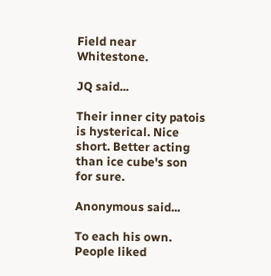Field near Whitestone.

JQ said...

Their inner city patois is hysterical. Nice short. Better acting than ice cube's son for sure.

Anonymous said...

To each his own. People liked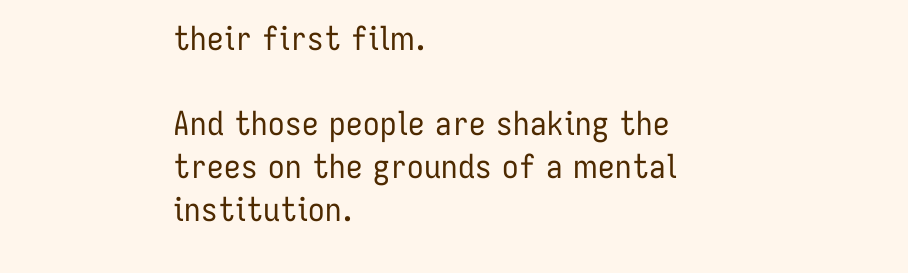their first film.

And those people are shaking the trees on the grounds of a mental institution.